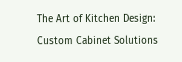The Art of Kitchen Design: Custom Cabinet Solutions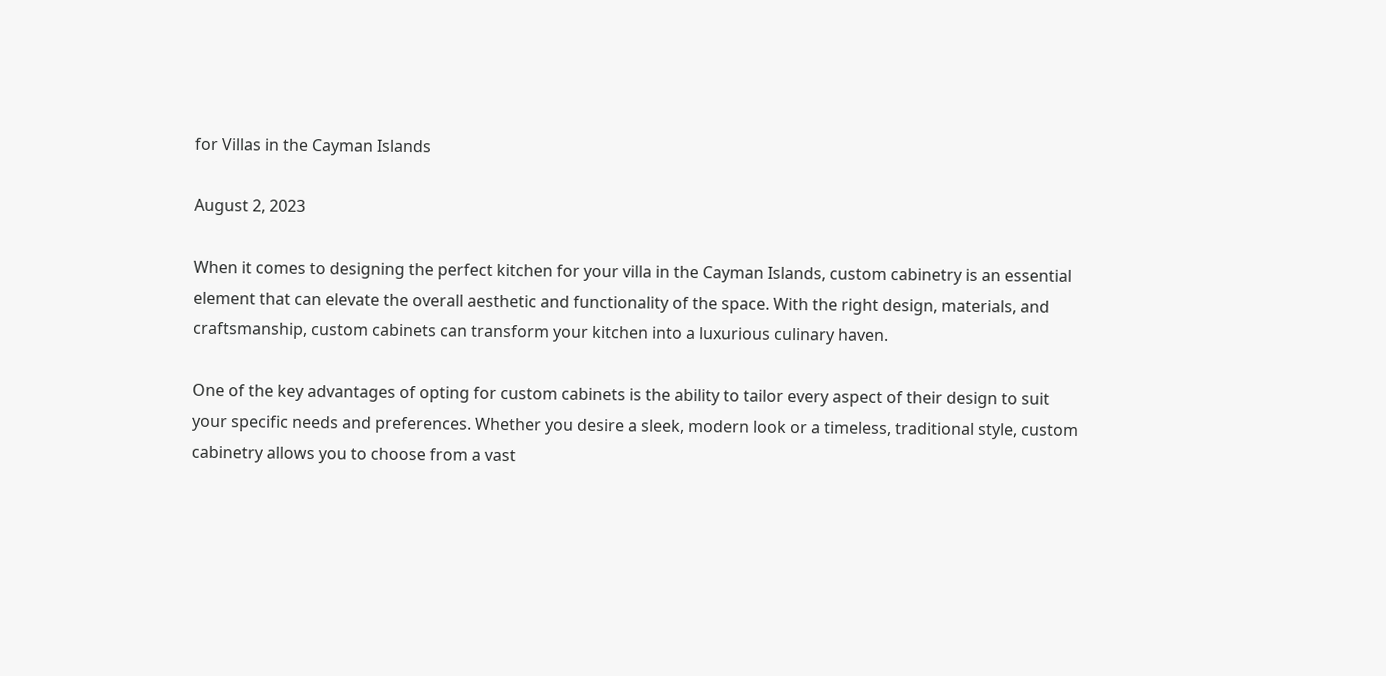for Villas in the Cayman Islands

August 2, 2023

When it comes to designing the perfect kitchen for your villa in the Cayman Islands, custom cabinetry is an essential element that can elevate the overall aesthetic and functionality of the space. With the right design, materials, and craftsmanship, custom cabinets can transform your kitchen into a luxurious culinary haven.

One of the key advantages of opting for custom cabinets is the ability to tailor every aspect of their design to suit your specific needs and preferences. Whether you desire a sleek, modern look or a timeless, traditional style, custom cabinetry allows you to choose from a vast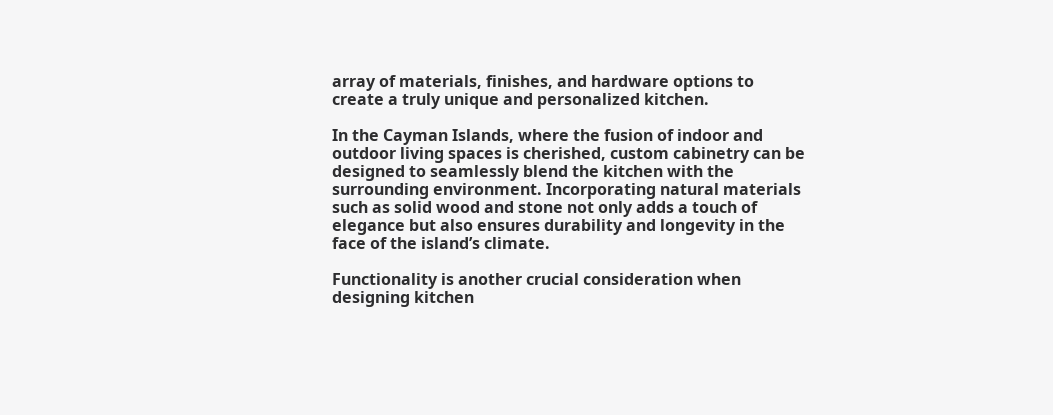array of materials, finishes, and hardware options to create a truly unique and personalized kitchen.

In the Cayman Islands, where the fusion of indoor and outdoor living spaces is cherished, custom cabinetry can be designed to seamlessly blend the kitchen with the surrounding environment. Incorporating natural materials such as solid wood and stone not only adds a touch of elegance but also ensures durability and longevity in the face of the island’s climate.

Functionality is another crucial consideration when designing kitchen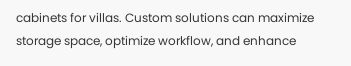cabinets for villas. Custom solutions can maximize storage space, optimize workflow, and enhance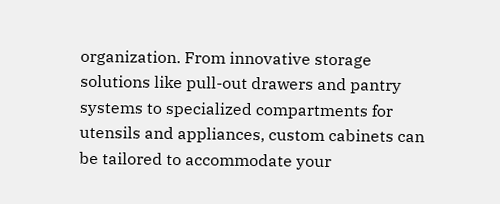organization. From innovative storage solutions like pull-out drawers and pantry systems to specialized compartments for utensils and appliances, custom cabinets can be tailored to accommodate your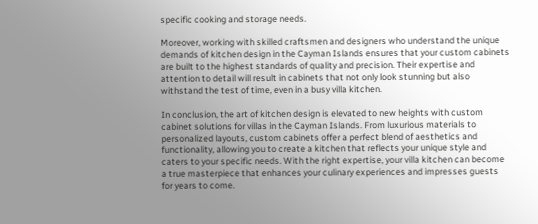specific cooking and storage needs.

Moreover, working with skilled craftsmen and designers who understand the unique demands of kitchen design in the Cayman Islands ensures that your custom cabinets are built to the highest standards of quality and precision. Their expertise and attention to detail will result in cabinets that not only look stunning but also withstand the test of time, even in a busy villa kitchen.

In conclusion, the art of kitchen design is elevated to new heights with custom cabinet solutions for villas in the Cayman Islands. From luxurious materials to personalized layouts, custom cabinets offer a perfect blend of aesthetics and functionality, allowing you to create a kitchen that reflects your unique style and caters to your specific needs. With the right expertise, your villa kitchen can become a true masterpiece that enhances your culinary experiences and impresses guests for years to come.